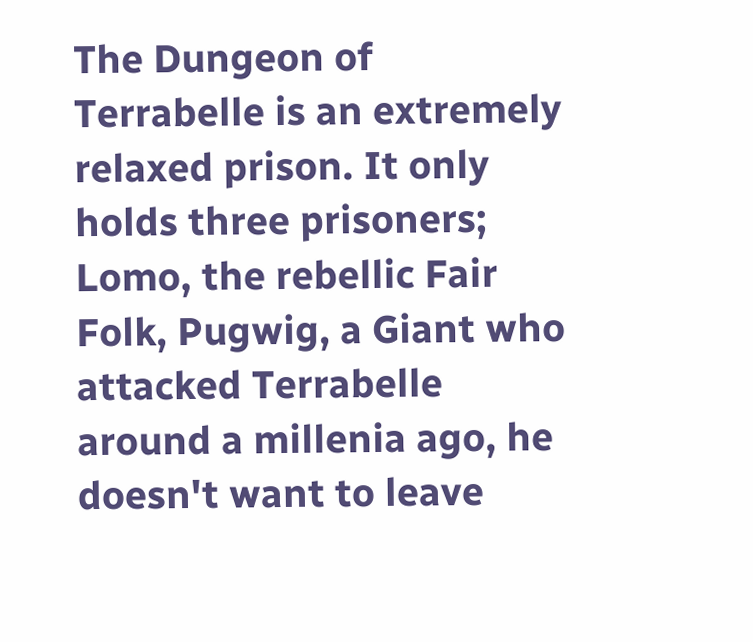The Dungeon of Terrabelle is an extremely relaxed prison. It only holds three prisoners; Lomo, the rebellic Fair Folk, Pugwig, a Giant who attacked Terrabelle around a millenia ago, he doesn't want to leave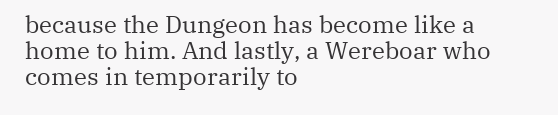because the Dungeon has become like a home to him. And lastly, a Wereboar who comes in temporarily to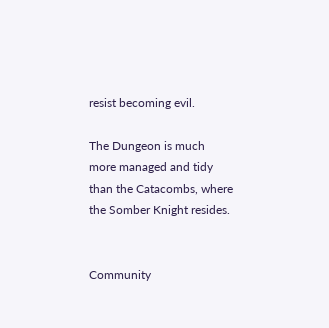resist becoming evil.

The Dungeon is much more managed and tidy than the Catacombs, where the Somber Knight resides.


Community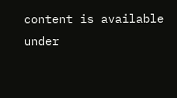content is available under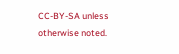CC-BY-SA unless otherwise noted.